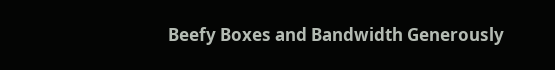Beefy Boxes and Bandwidth Generously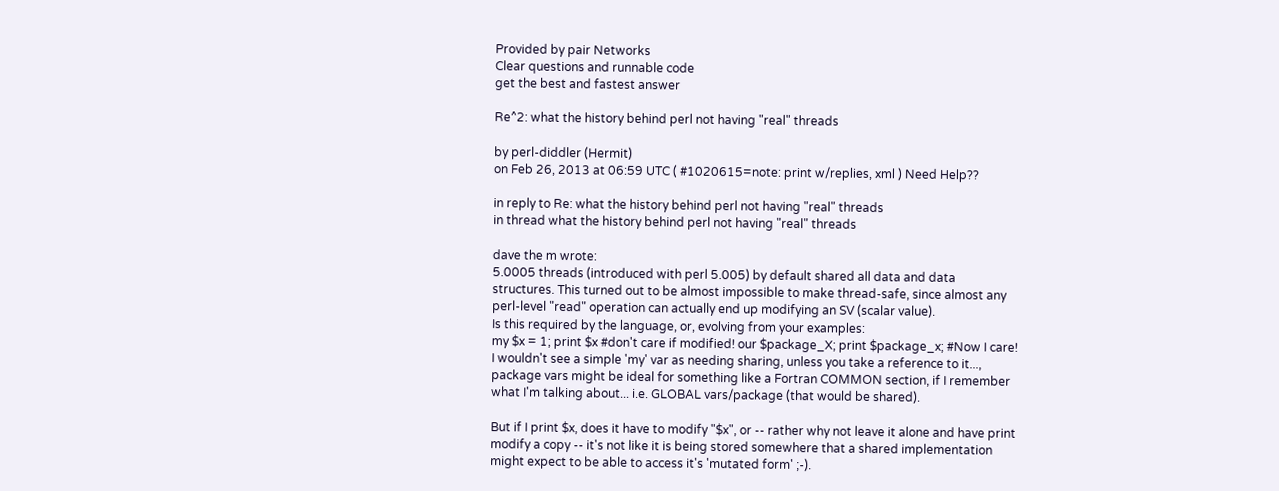Provided by pair Networks
Clear questions and runnable code
get the best and fastest answer

Re^2: what the history behind perl not having "real" threads

by perl-diddler (Hermit)
on Feb 26, 2013 at 06:59 UTC ( #1020615=note: print w/replies, xml ) Need Help??

in reply to Re: what the history behind perl not having "real" threads
in thread what the history behind perl not having "real" threads

dave the m wrote:
5.0005 threads (introduced with perl 5.005) by default shared all data and data structures. This turned out to be almost impossible to make thread-safe, since almost any perl-level "read" operation can actually end up modifying an SV (scalar value).
Is this required by the language, or, evolving from your examples:
my $x = 1; print $x #don't care if modified! our $package_X; print $package_x; #Now I care!
I wouldn't see a simple 'my' var as needing sharing, unless you take a reference to it..., package vars might be ideal for something like a Fortran COMMON section, if I remember what I'm talking about... i.e. GLOBAL vars/package (that would be shared).

But if I print $x, does it have to modify "$x", or -- rather why not leave it alone and have print modify a copy -- it's not like it is being stored somewhere that a shared implementation might expect to be able to access it's 'mutated form' ;-).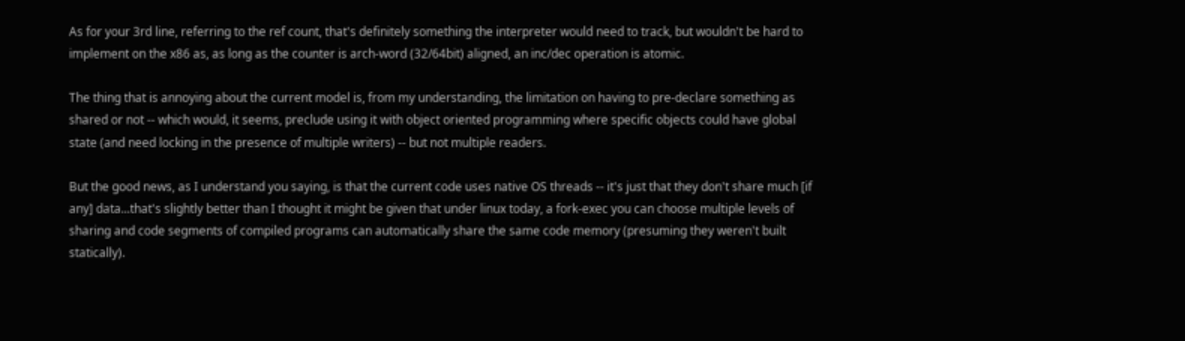As for your 3rd line, referring to the ref count, that's definitely something the interpreter would need to track, but wouldn't be hard to implement on the x86 as, as long as the counter is arch-word (32/64bit) aligned, an inc/dec operation is atomic.

The thing that is annoying about the current model is, from my understanding, the limitation on having to pre-declare something as shared or not -- which would, it seems, preclude using it with object oriented programming where specific objects could have global state (and need locking in the presence of multiple writers) -- but not multiple readers.

But the good news, as I understand you saying, is that the current code uses native OS threads -- it's just that they don't share much [if any] data...that's slightly better than I thought it might be given that under linux today, a fork-exec you can choose multiple levels of sharing and code segments of compiled programs can automatically share the same code memory (presuming they weren't built statically).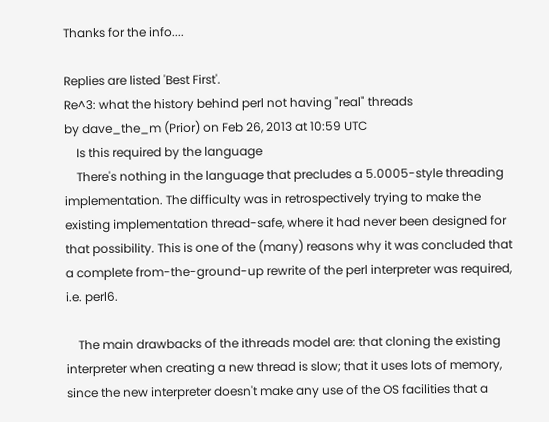Thanks for the info....

Replies are listed 'Best First'.
Re^3: what the history behind perl not having "real" threads
by dave_the_m (Prior) on Feb 26, 2013 at 10:59 UTC
    Is this required by the language
    There's nothing in the language that precludes a 5.0005-style threading implementation. The difficulty was in retrospectively trying to make the existing implementation thread-safe, where it had never been designed for that possibility. This is one of the (many) reasons why it was concluded that a complete from-the-ground-up rewrite of the perl interpreter was required, i.e. perl6.

    The main drawbacks of the ithreads model are: that cloning the existing interpreter when creating a new thread is slow; that it uses lots of memory, since the new interpreter doesn't make any use of the OS facilities that a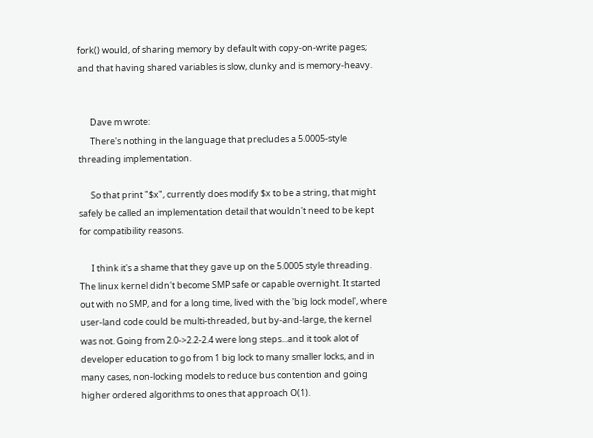fork() would, of sharing memory by default with copy-on-write pages; and that having shared variables is slow, clunky and is memory-heavy.


      Dave m wrote:
      There's nothing in the language that precludes a 5.0005-style threading implementation.

      So that print "$x", currently does modify $x to be a string, that might safely be called an implementation detail that wouldn't need to be kept for compatibility reasons.

      I think it's a shame that they gave up on the 5.0005 style threading. The linux kernel didn't become SMP safe or capable overnight. It started out with no SMP, and for a long time, lived with the 'big lock model', where user-land code could be multi-threaded, but by-and-large, the kernel was not. Going from 2.0->2.2-2.4 were long steps...and it took alot of developer education to go from 1 big lock to many smaller locks, and in many cases, non-locking models to reduce bus contention and going higher ordered algorithms to ones that approach O(1).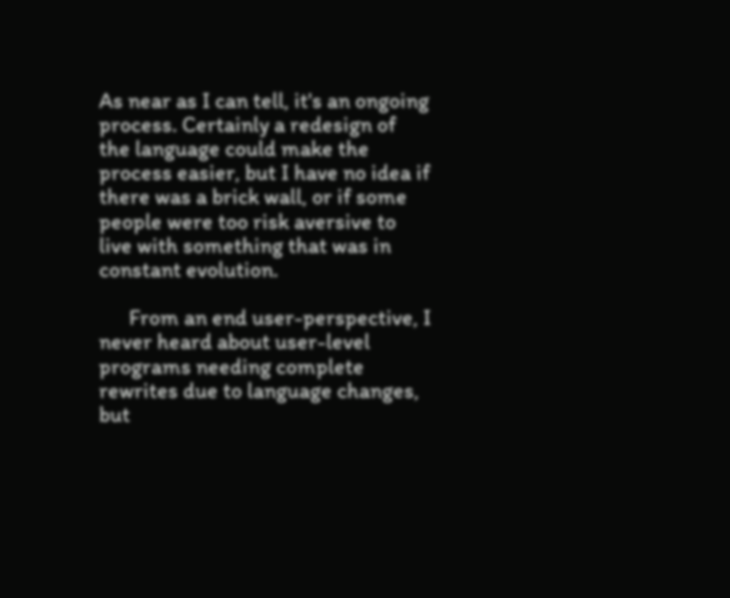As near as I can tell, it's an ongoing process. Certainly a redesign of the language could make the process easier, but I have no idea if there was a brick wall, or if some people were too risk aversive to live with something that was in constant evolution.

      From an end user-perspective, I never heard about user-level programs needing complete rewrites due to language changes, but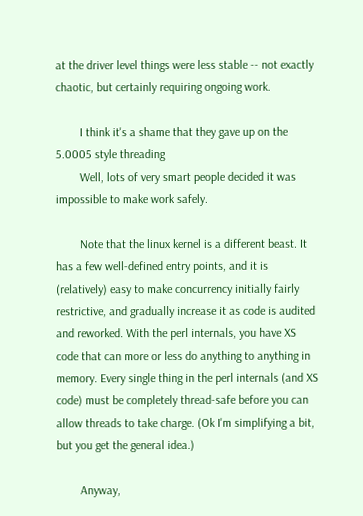at the driver level things were less stable -- not exactly chaotic, but certainly requiring ongoing work.

        I think it's a shame that they gave up on the 5.0005 style threading
        Well, lots of very smart people decided it was impossible to make work safely.

        Note that the linux kernel is a different beast. It has a few well-defined entry points, and it is (relatively) easy to make concurrency initially fairly restrictive, and gradually increase it as code is audited and reworked. With the perl internals, you have XS code that can more or less do anything to anything in memory. Every single thing in the perl internals (and XS code) must be completely thread-safe before you can allow threads to take charge. (Ok I'm simplifying a bit, but you get the general idea.)

        Anyway,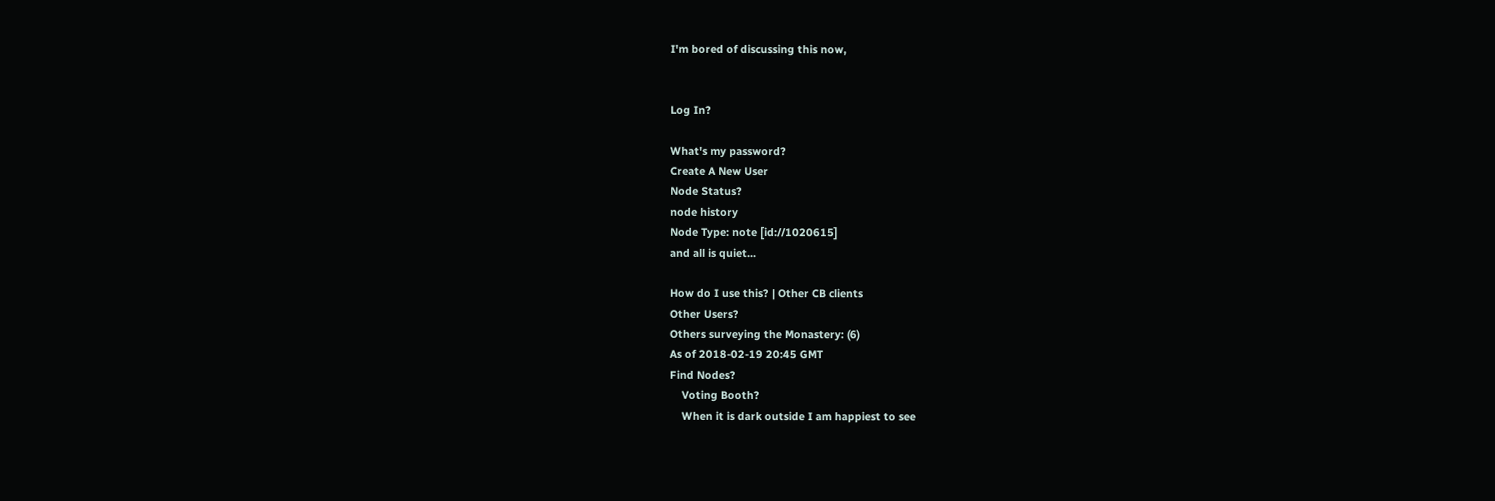I'm bored of discussing this now,


Log In?

What's my password?
Create A New User
Node Status?
node history
Node Type: note [id://1020615]
and all is quiet...

How do I use this? | Other CB clients
Other Users?
Others surveying the Monastery: (6)
As of 2018-02-19 20:45 GMT
Find Nodes?
    Voting Booth?
    When it is dark outside I am happiest to see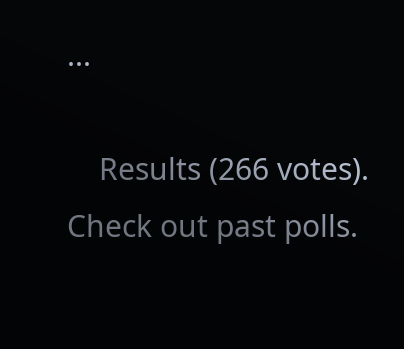...

    Results (266 votes). Check out past polls.